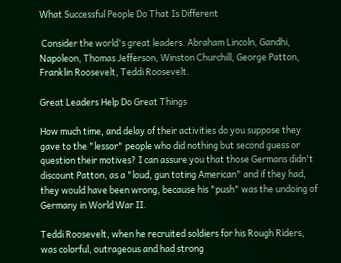What Successful People Do That Is Different

 Consider the world's great leaders. Abraham Lincoln, Gandhi, Napoleon, Thomas Jefferson, Winston Churchill, George Patton, Franklin Roosevelt, Teddi Roosevelt.

Great Leaders Help Do Great Things

How much time, and delay of their activities do you suppose they gave to the "lessor" people who did nothing but second guess or question their motives? I can assure you that those Germans didn't discount Patton, as a "loud, gun toting American" and if they had, they would have been wrong, because his "push" was the undoing of Germany in World War II.

Teddi Roosevelt, when he recruited soldiers for his Rough Riders, was colorful, outrageous and had strong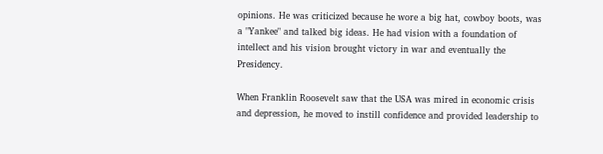opinions. He was criticized because he wore a big hat, cowboy boots, was a "Yankee" and talked big ideas. He had vision with a foundation of intellect and his vision brought victory in war and eventually the Presidency.

When Franklin Roosevelt saw that the USA was mired in economic crisis and depression, he moved to instill confidence and provided leadership to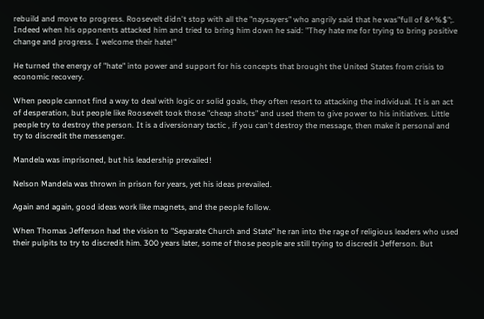rebuild and move to progress. Roosevelt didn't stop with all the "naysayers" who angrily said that he was"full of &^%$";. Indeed when his opponents attacked him and tried to bring him down he said: "They hate me for trying to bring positive change and progress. I welcome their hate!"

He turned the energy of "hate" into power and support for his concepts that brought the United States from crisis to economic recovery.

When people cannot find a way to deal with logic or solid goals, they often resort to attacking the individual. It is an act of desperation, but people like Roosevelt took those "cheap shots" and used them to give power to his initiatives. Little people try to destroy the person. It is a diversionary tactic , if you can't destroy the message, then make it personal and try to discredit the messenger.

Mandela was imprisoned, but his leadership prevailed!

Nelson Mandela was thrown in prison for years, yet his ideas prevailed.

Again and again, good ideas work like magnets, and the people follow.

When Thomas Jefferson had the vision to "Separate Church and State" he ran into the rage of religious leaders who used their pulpits to try to discredit him. 300 years later, some of those people are still trying to discredit Jefferson. But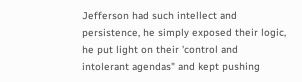Jefferson had such intellect and persistence, he simply exposed their logic, he put light on their 'control and intolerant agendas" and kept pushing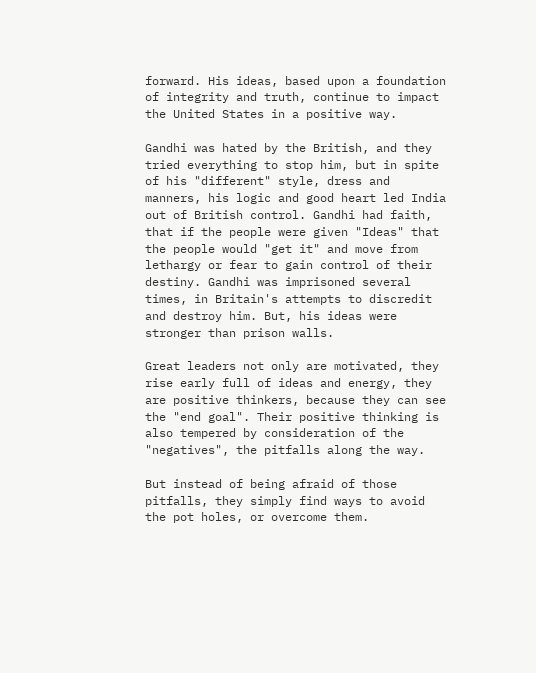forward. His ideas, based upon a foundation of integrity and truth, continue to impact the United States in a positive way.

Gandhi was hated by the British, and they tried everything to stop him, but in spite of his "different" style, dress and manners, his logic and good heart led India out of British control. Gandhi had faith, that if the people were given "Ideas" that the people would "get it" and move from lethargy or fear to gain control of their destiny. Gandhi was imprisoned several times, in Britain's attempts to discredit and destroy him. But, his ideas were stronger than prison walls.

Great leaders not only are motivated, they rise early full of ideas and energy, they are positive thinkers, because they can see the "end goal". Their positive thinking is also tempered by consideration of the "negatives", the pitfalls along the way.

But instead of being afraid of those pitfalls, they simply find ways to avoid the pot holes, or overcome them.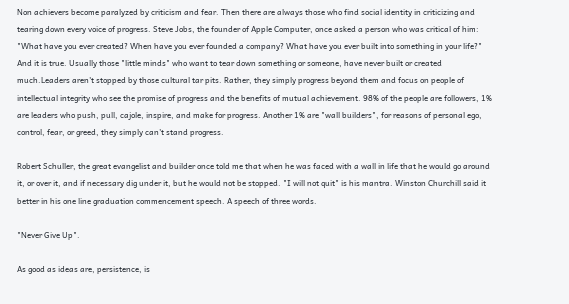Non achievers become paralyzed by criticism and fear. Then there are always those who find social identity in criticizing and tearing down every voice of progress. Steve Jobs, the founder of Apple Computer, once asked a person who was critical of him: "What have you ever created? When have you ever founded a company? What have you ever built into something in your life?" And it is true. Usually those "little minds" who want to tear down something or someone, have never built or created much.Leaders aren't stopped by those cultural tar pits. Rather, they simply progress beyond them and focus on people of intellectual integrity who see the promise of progress and the benefits of mutual achievement. 98% of the people are followers, 1% are leaders who push, pull, cajole, inspire, and make for progress. Another 1% are "wall builders", for reasons of personal ego, control, fear, or greed, they simply can't stand progress.

Robert Schuller, the great evangelist and builder once told me that when he was faced with a wall in life that he would go around it, or over it, and if necessary dig under it, but he would not be stopped. "I will not quit" is his mantra. Winston Churchill said it better in his one line graduation commencement speech. A speech of three words.

"Never Give Up".

As good as ideas are, persistence, is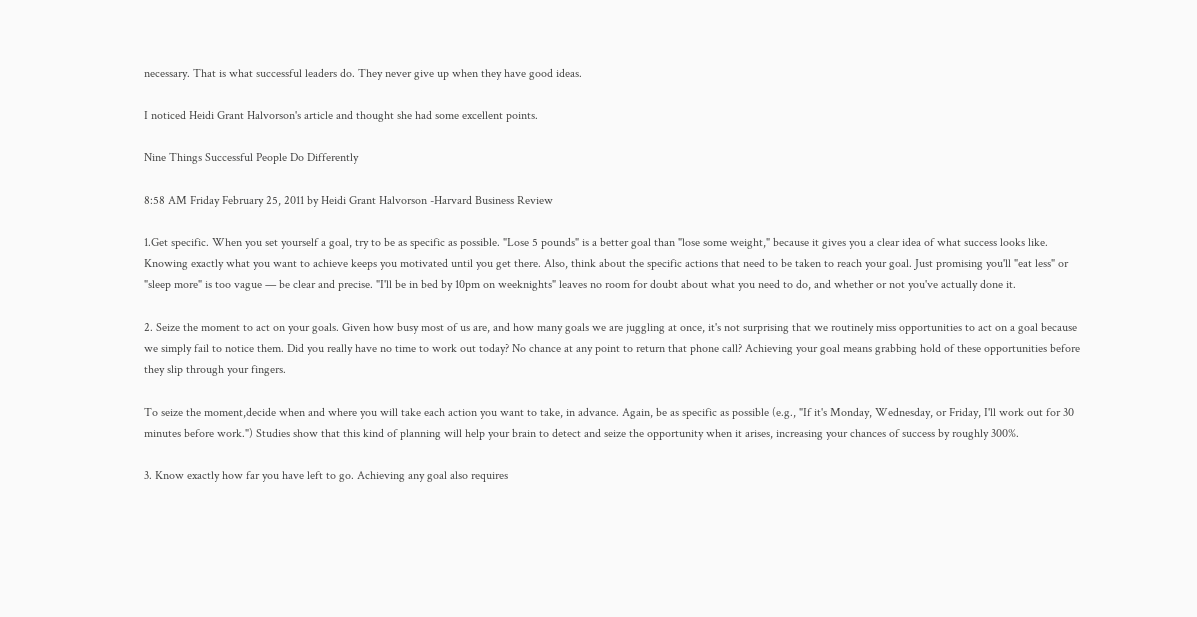necessary. That is what successful leaders do. They never give up when they have good ideas.

I noticed Heidi Grant Halvorson's article and thought she had some excellent points.

Nine Things Successful People Do Differently

8:58 AM Friday February 25, 2011 by Heidi Grant Halvorson -Harvard Business Review

1.Get specific. When you set yourself a goal, try to be as specific as possible. "Lose 5 pounds" is a better goal than "lose some weight," because it gives you a clear idea of what success looks like. Knowing exactly what you want to achieve keeps you motivated until you get there. Also, think about the specific actions that need to be taken to reach your goal. Just promising you'll "eat less" or "sleep more" is too vague — be clear and precise. "I'll be in bed by 10pm on weeknights" leaves no room for doubt about what you need to do, and whether or not you've actually done it.

2. Seize the moment to act on your goals. Given how busy most of us are, and how many goals we are juggling at once, it's not surprising that we routinely miss opportunities to act on a goal because we simply fail to notice them. Did you really have no time to work out today? No chance at any point to return that phone call? Achieving your goal means grabbing hold of these opportunities before they slip through your fingers.

To seize the moment,decide when and where you will take each action you want to take, in advance. Again, be as specific as possible (e.g., "If it's Monday, Wednesday, or Friday, I'll work out for 30 minutes before work.") Studies show that this kind of planning will help your brain to detect and seize the opportunity when it arises, increasing your chances of success by roughly 300%.

3. Know exactly how far you have left to go. Achieving any goal also requires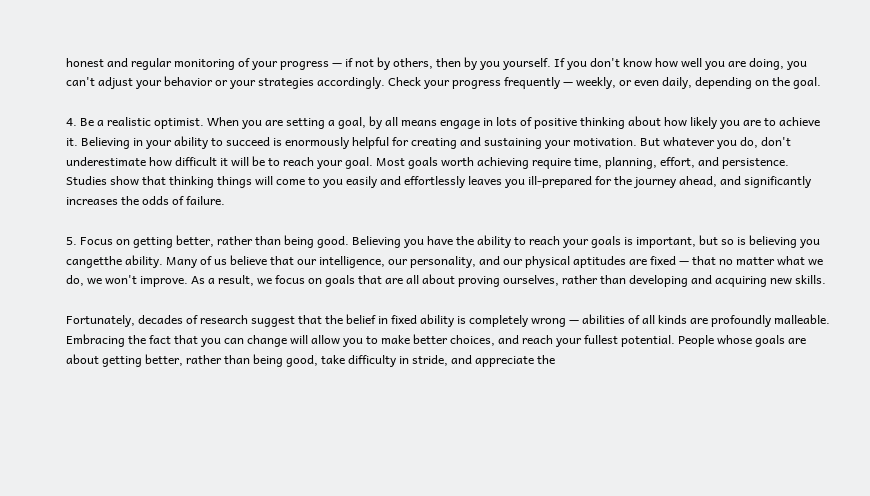honest and regular monitoring of your progress — if not by others, then by you yourself. If you don't know how well you are doing, you can't adjust your behavior or your strategies accordingly. Check your progress frequently — weekly, or even daily, depending on the goal.

4. Be a realistic optimist. When you are setting a goal, by all means engage in lots of positive thinking about how likely you are to achieve it. Believing in your ability to succeed is enormously helpful for creating and sustaining your motivation. But whatever you do, don't underestimate how difficult it will be to reach your goal. Most goals worth achieving require time, planning, effort, and persistence. Studies show that thinking things will come to you easily and effortlessly leaves you ill-prepared for the journey ahead, and significantly increases the odds of failure.

5. Focus on getting better, rather than being good. Believing you have the ability to reach your goals is important, but so is believing you cangetthe ability. Many of us believe that our intelligence, our personality, and our physical aptitudes are fixed — that no matter what we do, we won't improve. As a result, we focus on goals that are all about proving ourselves, rather than developing and acquiring new skills.

Fortunately, decades of research suggest that the belief in fixed ability is completely wrong — abilities of all kinds are profoundly malleable. Embracing the fact that you can change will allow you to make better choices, and reach your fullest potential. People whose goals are about getting better, rather than being good, take difficulty in stride, and appreciate the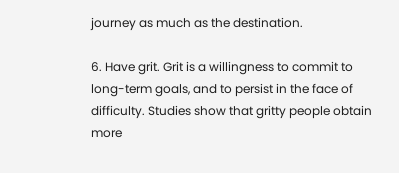journey as much as the destination.

6. Have grit. Grit is a willingness to commit to long-term goals, and to persist in the face of difficulty. Studies show that gritty people obtain more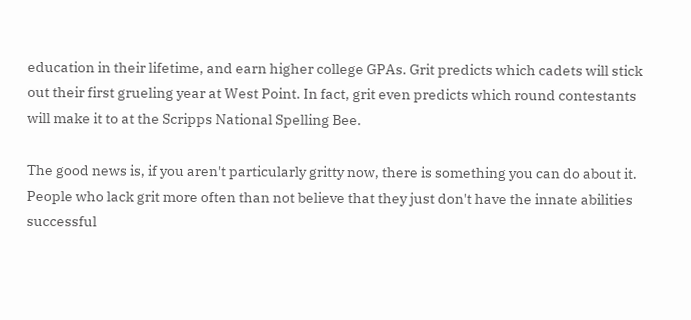education in their lifetime, and earn higher college GPAs. Grit predicts which cadets will stick out their first grueling year at West Point. In fact, grit even predicts which round contestants will make it to at the Scripps National Spelling Bee.

The good news is, if you aren't particularly gritty now, there is something you can do about it. People who lack grit more often than not believe that they just don't have the innate abilities successful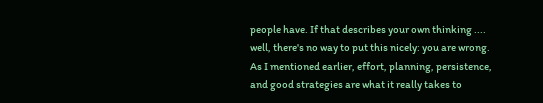people have. If that describes your own thinking .... well, there's no way to put this nicely: you are wrong. As I mentioned earlier, effort, planning, persistence, and good strategies are what it really takes to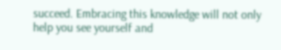succeed. Embracing this knowledge will not only help you see yourself and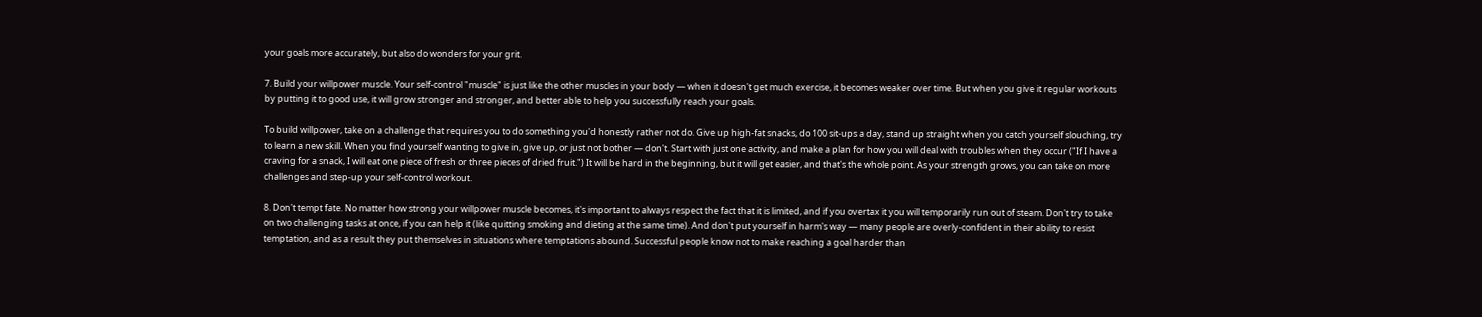your goals more accurately, but also do wonders for your grit.

7. Build your willpower muscle. Your self-control "muscle" is just like the other muscles in your body — when it doesn't get much exercise, it becomes weaker over time. But when you give it regular workouts by putting it to good use, it will grow stronger and stronger, and better able to help you successfully reach your goals.

To build willpower, take on a challenge that requires you to do something you'd honestly rather not do. Give up high-fat snacks, do 100 sit-ups a day, stand up straight when you catch yourself slouching, try to learn a new skill. When you find yourself wanting to give in, give up, or just not bother — don't. Start with just one activity, and make a plan for how you will deal with troubles when they occur ("If I have a craving for a snack, I will eat one piece of fresh or three pieces of dried fruit.") It will be hard in the beginning, but it will get easier, and that's the whole point. As your strength grows, you can take on more challenges and step-up your self-control workout.

8. Don't tempt fate. No matter how strong your willpower muscle becomes, it's important to always respect the fact that it is limited, and if you overtax it you will temporarily run out of steam. Don't try to take on two challenging tasks at once, if you can help it (like quitting smoking and dieting at the same time). And don't put yourself in harm's way — many people are overly-confident in their ability to resist temptation, and as a result they put themselves in situations where temptations abound. Successful people know not to make reaching a goal harder than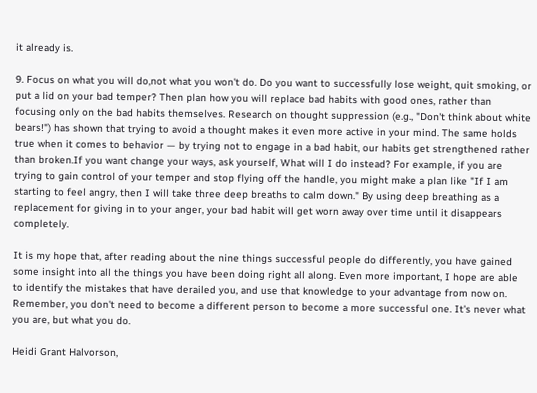it already is.

9. Focus on what you will do,not what you won't do. Do you want to successfully lose weight, quit smoking, or put a lid on your bad temper? Then plan how you will replace bad habits with good ones, rather than focusing only on the bad habits themselves. Research on thought suppression (e.g., "Don't think about white bears!") has shown that trying to avoid a thought makes it even more active in your mind. The same holds true when it comes to behavior — by trying not to engage in a bad habit, our habits get strengthened rather than broken.If you want change your ways, ask yourself, What will I do instead? For example, if you are trying to gain control of your temper and stop flying off the handle, you might make a plan like "If I am starting to feel angry, then I will take three deep breaths to calm down." By using deep breathing as a replacement for giving in to your anger, your bad habit will get worn away over time until it disappears completely.

It is my hope that, after reading about the nine things successful people do differently, you have gained some insight into all the things you have been doing right all along. Even more important, I hope are able to identify the mistakes that have derailed you, and use that knowledge to your advantage from now on. Remember, you don't need to become a different person to become a more successful one. It's never what you are, but what you do.

Heidi Grant Halvorson,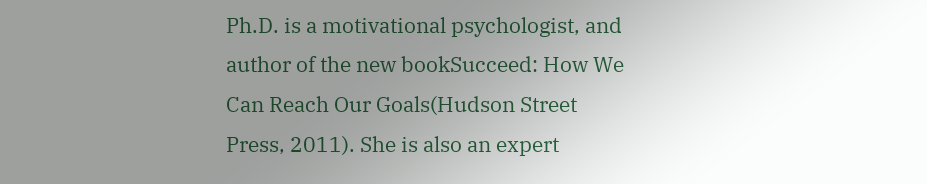Ph.D. is a motivational psychologist, and author of the new bookSucceed: How We Can Reach Our Goals(Hudson Street Press, 2011). She is also an expert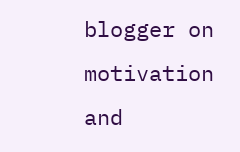blogger on motivation and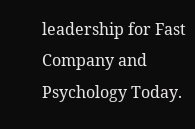leadership for Fast Company and Psychology Today.